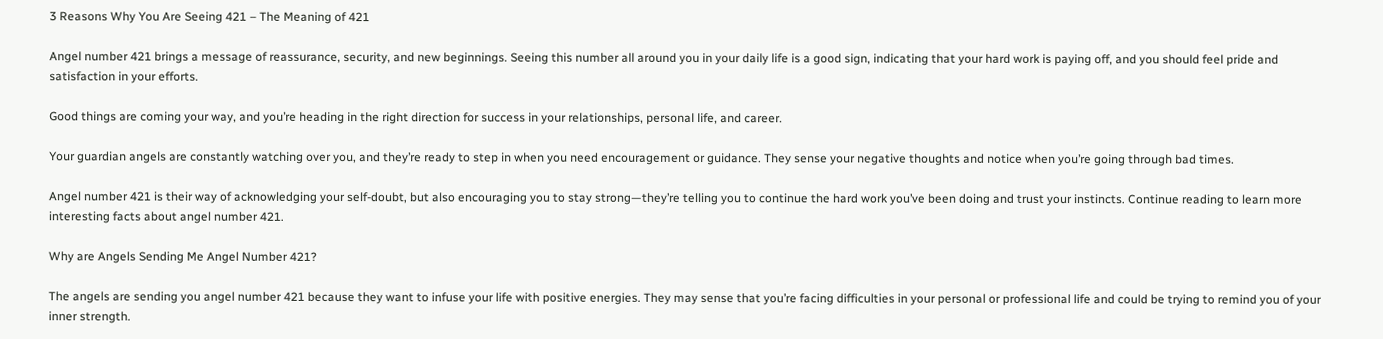3 Reasons Why You Are Seeing 421 – The Meaning of 421

Angel number 421 brings a message of reassurance, security, and new beginnings. Seeing this number all around you in your daily life is a good sign, indicating that your hard work is paying off, and you should feel pride and satisfaction in your efforts.

Good things are coming your way, and you’re heading in the right direction for success in your relationships, personal life, and career.

Your guardian angels are constantly watching over you, and they’re ready to step in when you need encouragement or guidance. They sense your negative thoughts and notice when you’re going through bad times.

Angel number 421 is their way of acknowledging your self-doubt, but also encouraging you to stay strong—they’re telling you to continue the hard work you’ve been doing and trust your instincts. Continue reading to learn more interesting facts about angel number 421.

Why are Angels Sending Me Angel Number 421?

The angels are sending you angel number 421 because they want to infuse your life with positive energies. They may sense that you’re facing difficulties in your personal or professional life and could be trying to remind you of your inner strength.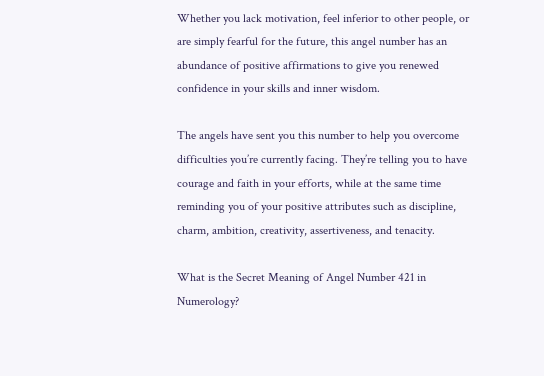Whether you lack motivation, feel inferior to other people, or are simply fearful for the future, this angel number has an abundance of positive affirmations to give you renewed confidence in your skills and inner wisdom.

The angels have sent you this number to help you overcome difficulties you’re currently facing. They’re telling you to have courage and faith in your efforts, while at the same time reminding you of your positive attributes such as discipline, charm, ambition, creativity, assertiveness, and tenacity.

What is the Secret Meaning of Angel Number 421 in Numerology?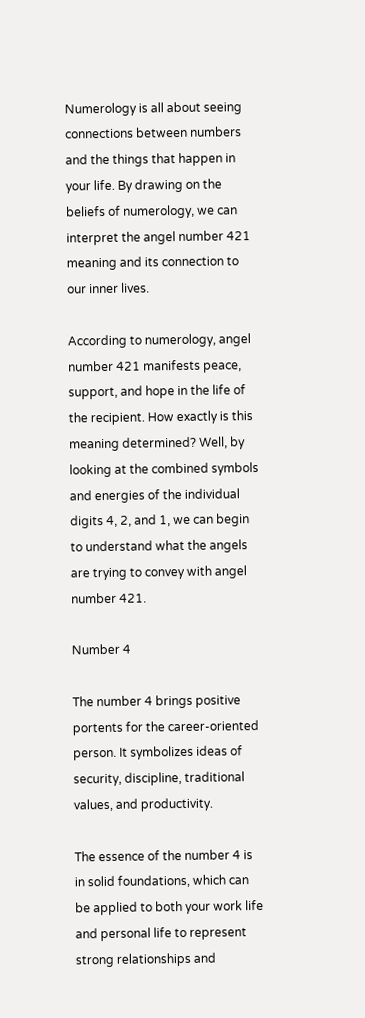Numerology is all about seeing connections between numbers and the things that happen in your life. By drawing on the beliefs of numerology, we can interpret the angel number 421 meaning and its connection to our inner lives.

According to numerology, angel number 421 manifests peace, support, and hope in the life of the recipient. How exactly is this meaning determined? Well, by looking at the combined symbols and energies of the individual digits 4, 2, and 1, we can begin to understand what the angels are trying to convey with angel number 421.

Number 4

The number 4 brings positive portents for the career-oriented person. It symbolizes ideas of security, discipline, traditional values, and productivity.

The essence of the number 4 is in solid foundations, which can be applied to both your work life and personal life to represent strong relationships and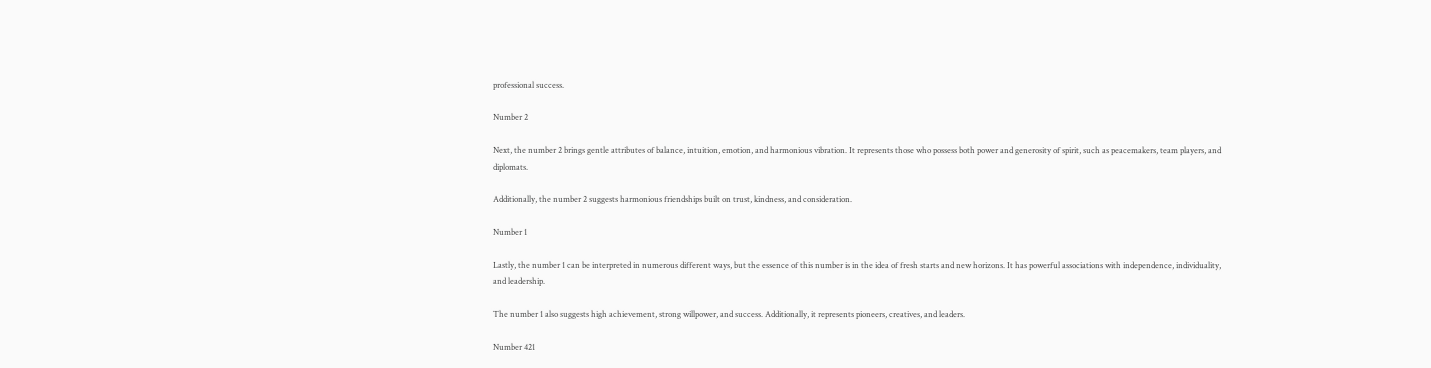professional success.

Number 2

Next, the number 2 brings gentle attributes of balance, intuition, emotion, and harmonious vibration. It represents those who possess both power and generosity of spirit, such as peacemakers, team players, and diplomats.

Additionally, the number 2 suggests harmonious friendships built on trust, kindness, and consideration.

Number 1

Lastly, the number 1 can be interpreted in numerous different ways, but the essence of this number is in the idea of fresh starts and new horizons. It has powerful associations with independence, individuality, and leadership.

The number 1 also suggests high achievement, strong willpower, and success. Additionally, it represents pioneers, creatives, and leaders.

Number 421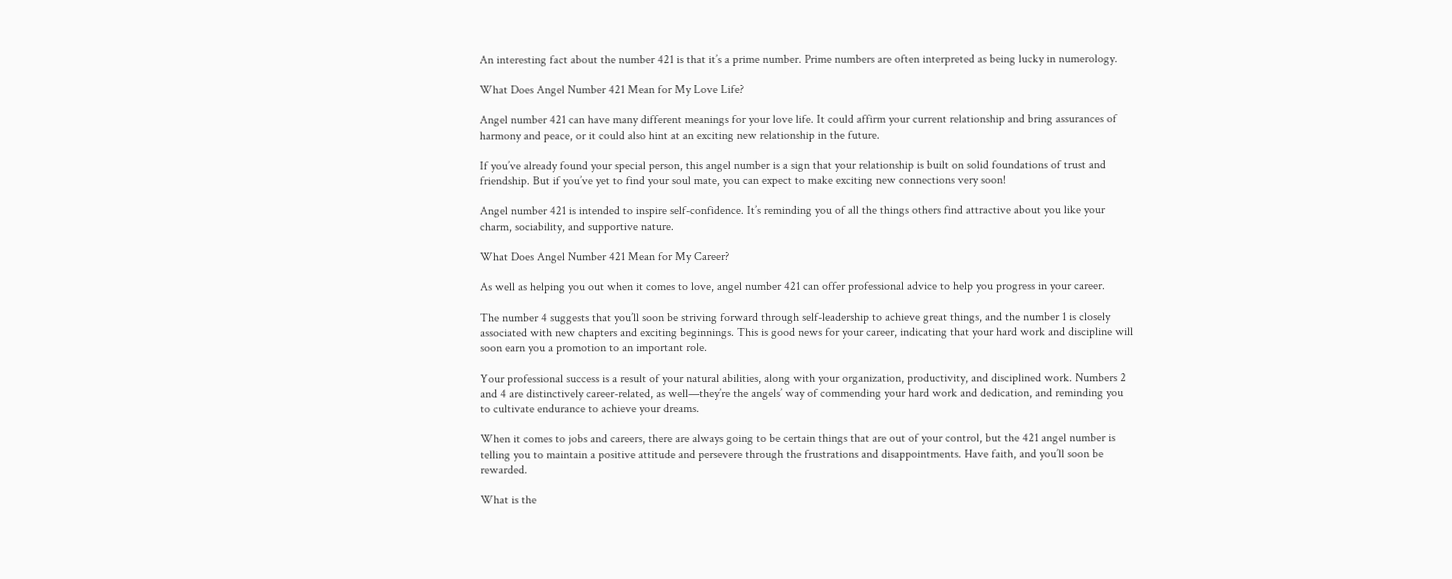An interesting fact about the number 421 is that it’s a prime number. Prime numbers are often interpreted as being lucky in numerology.

What Does Angel Number 421 Mean for My Love Life?

Angel number 421 can have many different meanings for your love life. It could affirm your current relationship and bring assurances of harmony and peace, or it could also hint at an exciting new relationship in the future.

If you’ve already found your special person, this angel number is a sign that your relationship is built on solid foundations of trust and friendship. But if you’ve yet to find your soul mate, you can expect to make exciting new connections very soon!

Angel number 421 is intended to inspire self-confidence. It’s reminding you of all the things others find attractive about you like your charm, sociability, and supportive nature.

What Does Angel Number 421 Mean for My Career?

As well as helping you out when it comes to love, angel number 421 can offer professional advice to help you progress in your career.

The number 4 suggests that you’ll soon be striving forward through self-leadership to achieve great things, and the number 1 is closely associated with new chapters and exciting beginnings. This is good news for your career, indicating that your hard work and discipline will soon earn you a promotion to an important role.

Your professional success is a result of your natural abilities, along with your organization, productivity, and disciplined work. Numbers 2 and 4 are distinctively career-related, as well—they’re the angels’ way of commending your hard work and dedication, and reminding you to cultivate endurance to achieve your dreams.

When it comes to jobs and careers, there are always going to be certain things that are out of your control, but the 421 angel number is telling you to maintain a positive attitude and persevere through the frustrations and disappointments. Have faith, and you’ll soon be rewarded.

What is the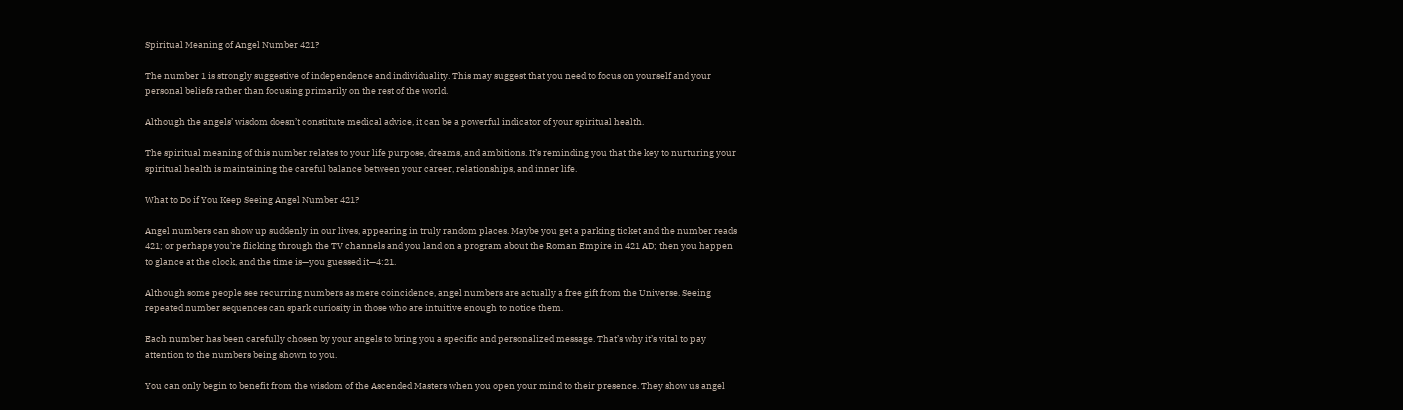Spiritual Meaning of Angel Number 421?

The number 1 is strongly suggestive of independence and individuality. This may suggest that you need to focus on yourself and your personal beliefs rather than focusing primarily on the rest of the world.

Although the angels’ wisdom doesn’t constitute medical advice, it can be a powerful indicator of your spiritual health.

The spiritual meaning of this number relates to your life purpose, dreams, and ambitions. It’s reminding you that the key to nurturing your spiritual health is maintaining the careful balance between your career, relationships, and inner life.

What to Do if You Keep Seeing Angel Number 421?

Angel numbers can show up suddenly in our lives, appearing in truly random places. Maybe you get a parking ticket and the number reads 421; or perhaps you’re flicking through the TV channels and you land on a program about the Roman Empire in 421 AD; then you happen to glance at the clock, and the time is—you guessed it—4:21.

Although some people see recurring numbers as mere coincidence, angel numbers are actually a free gift from the Universe. Seeing repeated number sequences can spark curiosity in those who are intuitive enough to notice them.

Each number has been carefully chosen by your angels to bring you a specific and personalized message. That’s why it’s vital to pay attention to the numbers being shown to you.

You can only begin to benefit from the wisdom of the Ascended Masters when you open your mind to their presence. They show us angel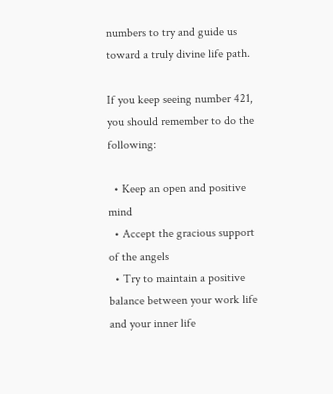numbers to try and guide us toward a truly divine life path.

If you keep seeing number 421, you should remember to do the following:

  • Keep an open and positive mind
  • Accept the gracious support of the angels
  • Try to maintain a positive balance between your work life and your inner life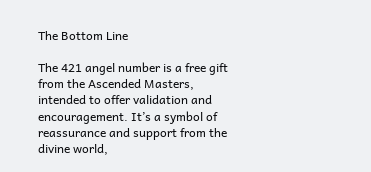The Bottom Line

The 421 angel number is a free gift from the Ascended Masters, intended to offer validation and encouragement. It’s a symbol of reassurance and support from the divine world,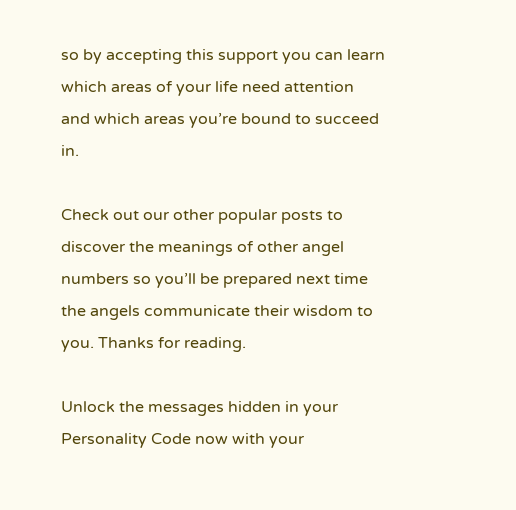so by accepting this support you can learn which areas of your life need attention and which areas you’re bound to succeed in.

Check out our other popular posts to discover the meanings of other angel numbers so you’ll be prepared next time the angels communicate their wisdom to you. Thanks for reading.

Unlock the messages hidden in your Personality Code now with your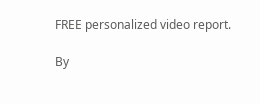FREE personalized video report.

By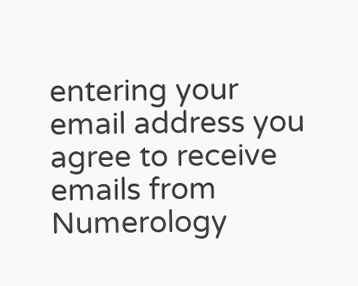entering your email address you agree to receive emails from Numerology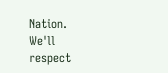Nation. We'll respect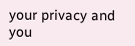your privacy and you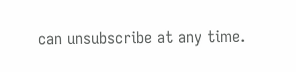can unsubscribe at any time.